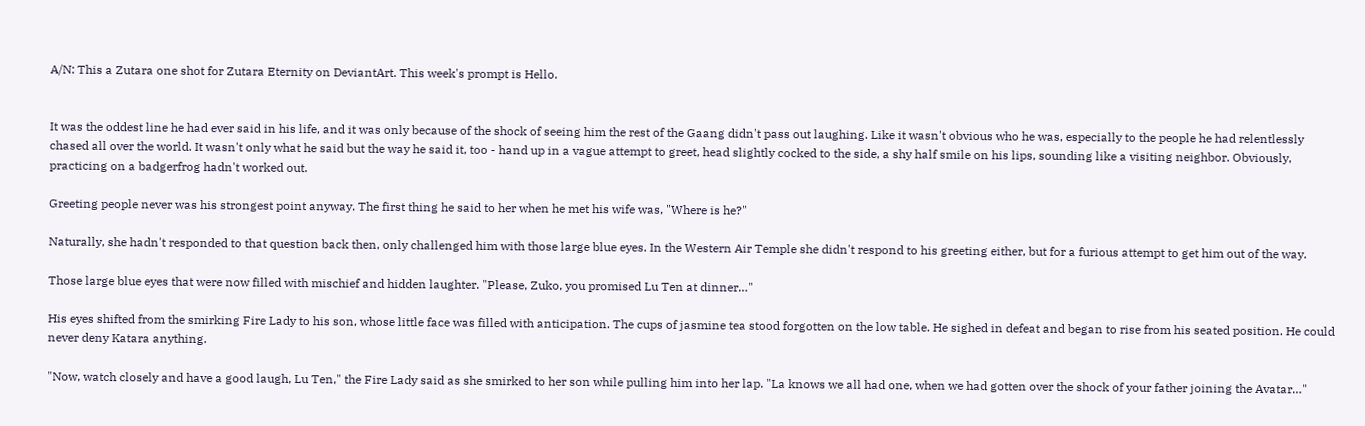A/N: This a Zutara one shot for Zutara Eternity on DeviantArt. This week's prompt is Hello.


It was the oddest line he had ever said in his life, and it was only because of the shock of seeing him the rest of the Gaang didn't pass out laughing. Like it wasn't obvious who he was, especially to the people he had relentlessly chased all over the world. It wasn't only what he said but the way he said it, too - hand up in a vague attempt to greet, head slightly cocked to the side, a shy half smile on his lips, sounding like a visiting neighbor. Obviously, practicing on a badgerfrog hadn't worked out.

Greeting people never was his strongest point anyway. The first thing he said to her when he met his wife was, "Where is he?"

Naturally, she hadn't responded to that question back then, only challenged him with those large blue eyes. In the Western Air Temple she didn't respond to his greeting either, but for a furious attempt to get him out of the way.

Those large blue eyes that were now filled with mischief and hidden laughter. "Please, Zuko, you promised Lu Ten at dinner…"

His eyes shifted from the smirking Fire Lady to his son, whose little face was filled with anticipation. The cups of jasmine tea stood forgotten on the low table. He sighed in defeat and began to rise from his seated position. He could never deny Katara anything.

"Now, watch closely and have a good laugh, Lu Ten," the Fire Lady said as she smirked to her son while pulling him into her lap. "La knows we all had one, when we had gotten over the shock of your father joining the Avatar…"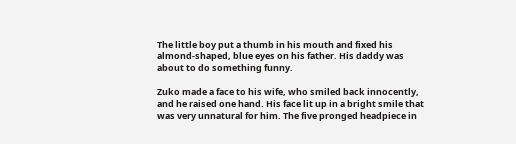The little boy put a thumb in his mouth and fixed his almond-shaped, blue eyes on his father. His daddy was about to do something funny.

Zuko made a face to his wife, who smiled back innocently, and he raised one hand. His face lit up in a bright smile that was very unnatural for him. The five pronged headpiece in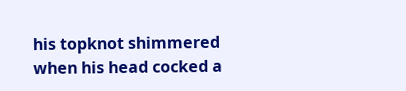his topknot shimmered when his head cocked a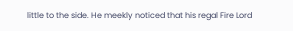little to the side. He meekly noticed that his regal Fire Lord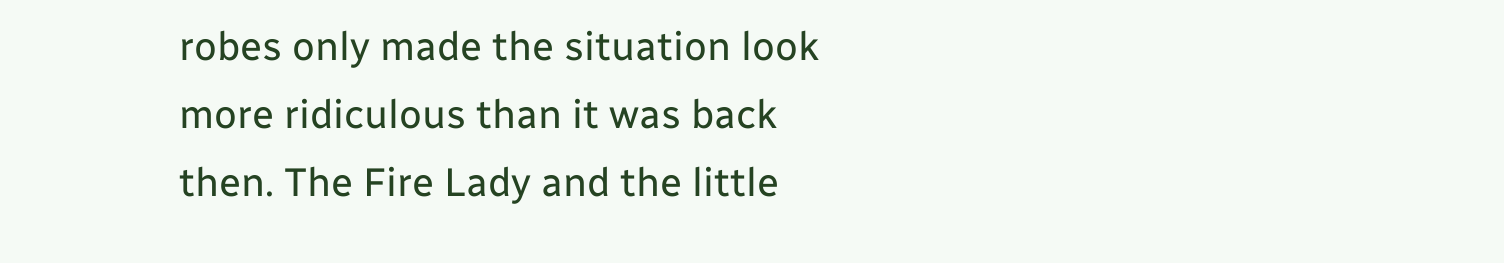robes only made the situation look more ridiculous than it was back then. The Fire Lady and the little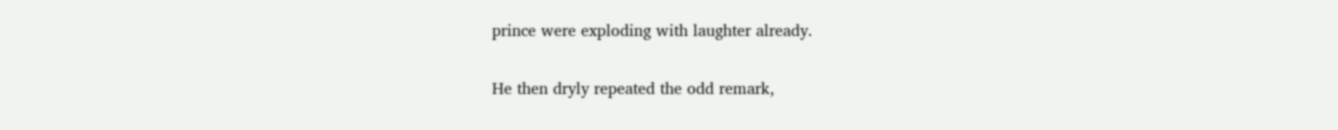prince were exploding with laughter already.

He then dryly repeated the odd remark,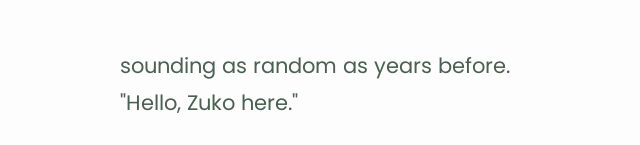sounding as random as years before. "Hello, Zuko here."